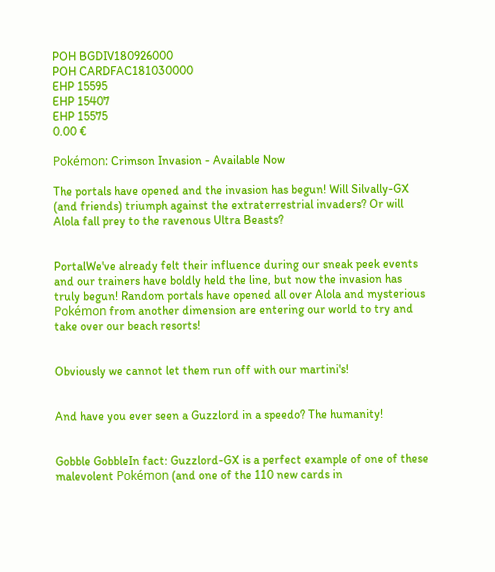POH BGDIV180926000
POH CARDFAC181030000
EHP 15595
EHP 15407
EHP 15575
0.00 €

Pokémon: Crimson Invasion - Available Now

The portals have opened and the invasion has begun! Will Silvally-GX (and friends) triumph against the extraterrestrial invaders? Or will Alola fall prey to the ravenous Ultra Beasts?


PortalWe've already felt their influence during our sneak peek events and our trainers have boldly held the line, but now the invasion has truly begun! Random portals have opened all over Alola and mysterious Pokémon from another dimension are entering our world to try and take over our beach resorts!


Obviously we cannot let them run off with our martini's!


And have you ever seen a Guzzlord in a speedo? The humanity!


Gobble GobbleIn fact: Guzzlord-GX is a perfect example of one of these malevolent Pokémon (and one of the 110 new cards in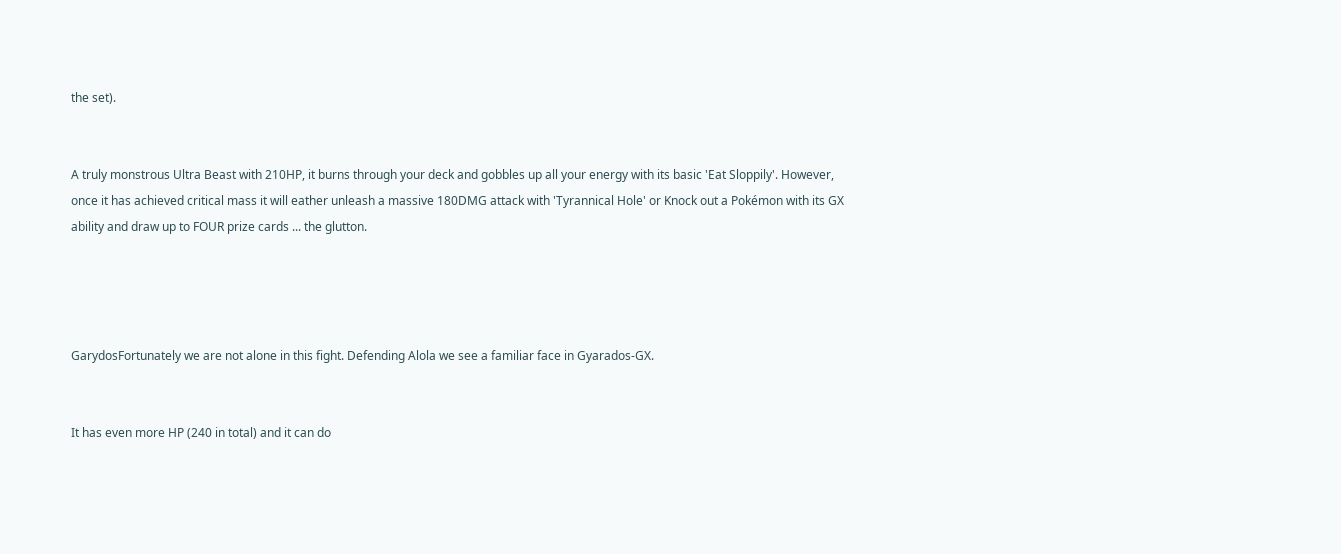the set).


A truly monstrous Ultra Beast with 210HP, it burns through your deck and gobbles up all your energy with its basic 'Eat Sloppily'. However, once it has achieved critical mass it will eather unleash a massive 180DMG attack with 'Tyrannical Hole' or Knock out a Pokémon with its GX ability and draw up to FOUR prize cards ... the glutton.




GarydosFortunately we are not alone in this fight. Defending Alola we see a familiar face in Gyarados-GX.


It has even more HP (240 in total) and it can do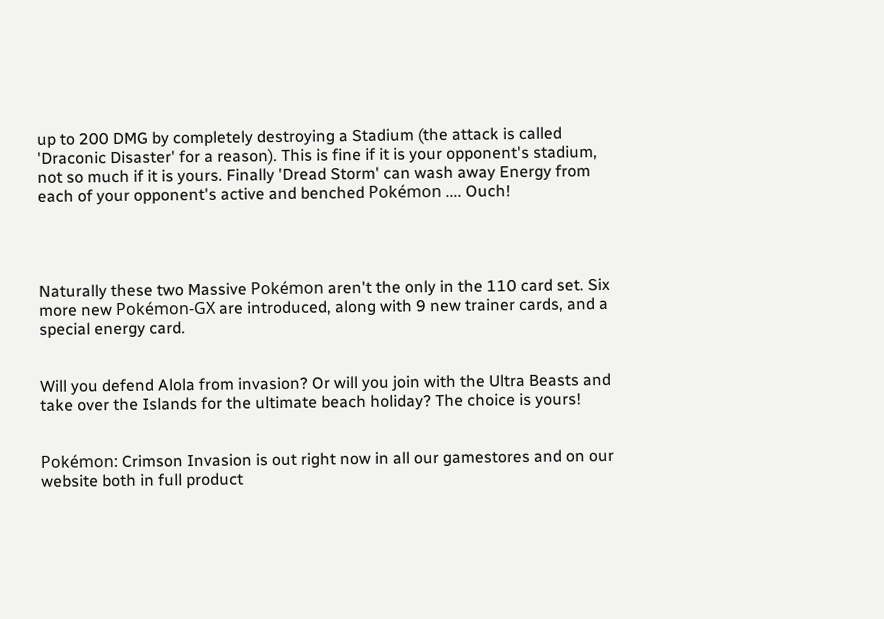up to 200 DMG by completely destroying a Stadium (the attack is called 'Draconic Disaster' for a reason). This is fine if it is your opponent's stadium, not so much if it is yours. Finally 'Dread Storm' can wash away Energy from each of your opponent's active and benched Pokémon .... Ouch!




Naturally these two Massive Pokémon aren't the only in the 110 card set. Six more new Pokémon-GX are introduced, along with 9 new trainer cards, and a special energy card.


Will you defend Alola from invasion? Or will you join with the Ultra Beasts and take over the Islands for the ultimate beach holiday? The choice is yours!


Pokémon: Crimson Invasion is out right now in all our gamestores and on our website both in full product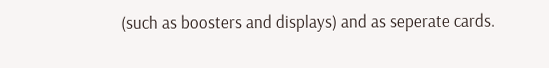(such as boosters and displays) and as seperate cards.